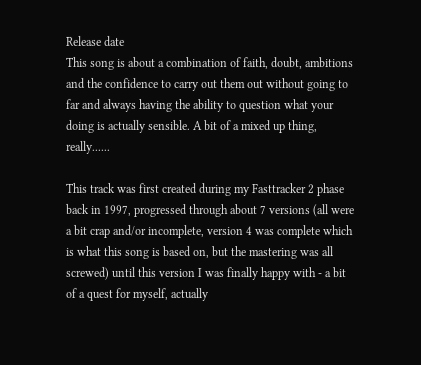Release date
This song is about a combination of faith, doubt, ambitions and the confidence to carry out them out without going to far and always having the ability to question what your doing is actually sensible. A bit of a mixed up thing, really......

This track was first created during my Fasttracker 2 phase back in 1997, progressed through about 7 versions (all were a bit crap and/or incomplete, version 4 was complete which is what this song is based on, but the mastering was all screwed) until this version I was finally happy with - a bit of a quest for myself, actually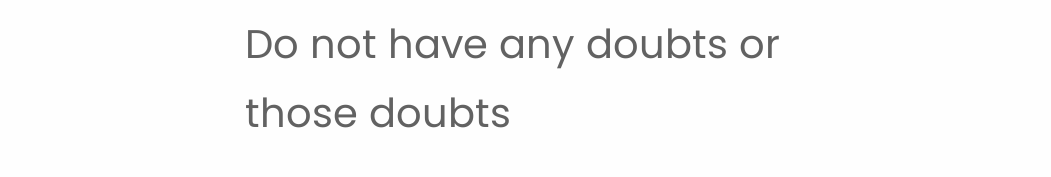Do not have any doubts or those doubts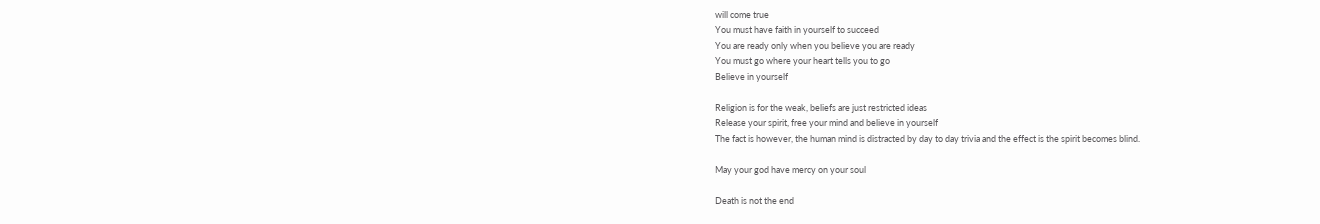will come true
You must have faith in yourself to succeed
You are ready only when you believe you are ready
You must go where your heart tells you to go
Believe in yourself

Religion is for the weak, beliefs are just restricted ideas
Release your spirit, free your mind and believe in yourself
The fact is however, the human mind is distracted by day to day trivia and the effect is the spirit becomes blind.

May your god have mercy on your soul

Death is not the end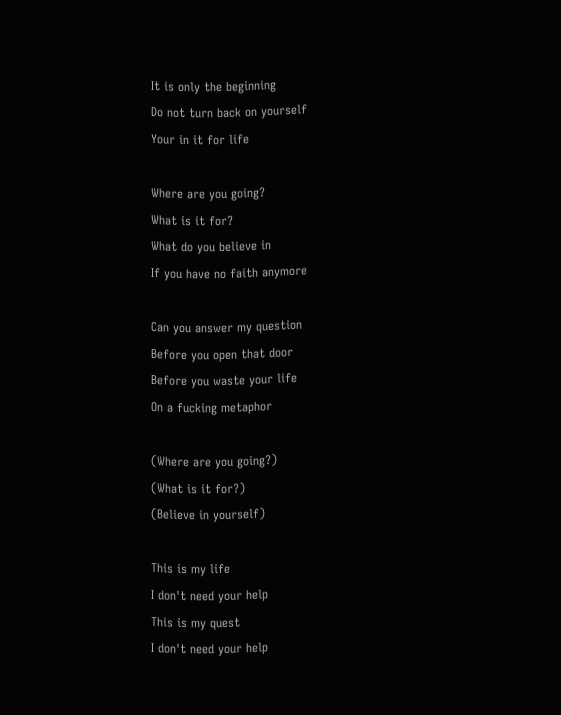It is only the beginning
Do not turn back on yourself
Your in it for life

Where are you going?
What is it for?
What do you believe in
If you have no faith anymore

Can you answer my question
Before you open that door
Before you waste your life
On a fucking metaphor

(Where are you going?)
(What is it for?)
(Believe in yourself)

This is my life
I don't need your help
This is my quest
I don't need your help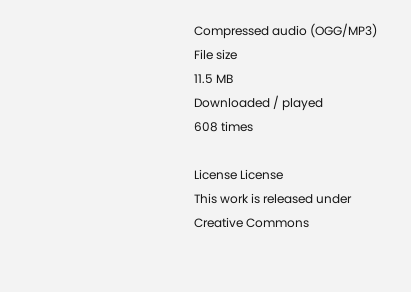Compressed audio (OGG/MP3)
File size
11.5 MB
Downloaded / played
608 times

License License
This work is released under Creative Commons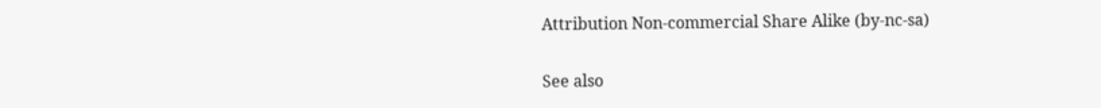Attribution Non-commercial Share Alike (by-nc-sa)

See also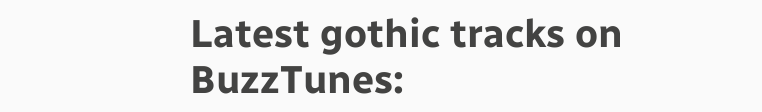Latest gothic tracks on BuzzTunes: